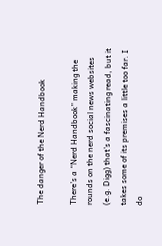The danger of the Nerd Handbook

There’s a “Nerd Handbook” making the rounds on the nerd social news websites (e.g. Digg) that’s a fascinating read, but it takes some of its premises a little too far. I do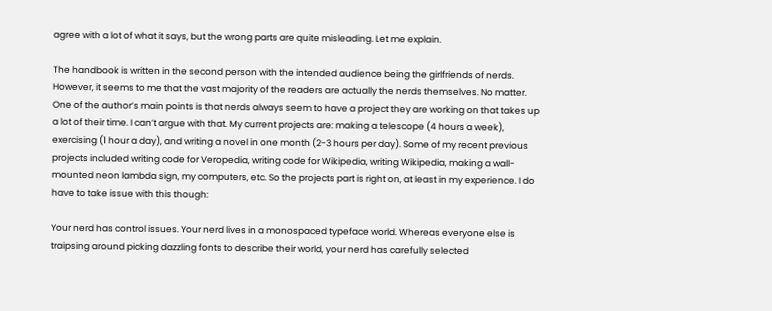agree with a lot of what it says, but the wrong parts are quite misleading. Let me explain.

The handbook is written in the second person with the intended audience being the girlfriends of nerds. However, it seems to me that the vast majority of the readers are actually the nerds themselves. No matter. One of the author’s main points is that nerds always seem to have a project they are working on that takes up a lot of their time. I can’t argue with that. My current projects are: making a telescope (4 hours a week), exercising (1 hour a day), and writing a novel in one month (2-3 hours per day). Some of my recent previous projects included writing code for Veropedia, writing code for Wikipedia, writing Wikipedia, making a wall-mounted neon lambda sign, my computers, etc. So the projects part is right on, at least in my experience. I do have to take issue with this though:

Your nerd has control issues. Your nerd lives in a monospaced typeface world. Whereas everyone else is traipsing around picking dazzling fonts to describe their world, your nerd has carefully selected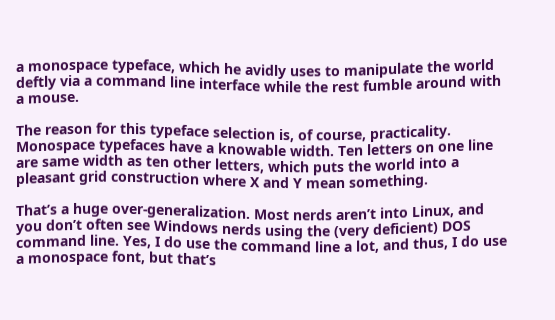a monospace typeface, which he avidly uses to manipulate the world deftly via a command line interface while the rest fumble around with a mouse.

The reason for this typeface selection is, of course, practicality. Monospace typefaces have a knowable width. Ten letters on one line are same width as ten other letters, which puts the world into a pleasant grid construction where X and Y mean something.

That’s a huge over-generalization. Most nerds aren’t into Linux, and you don’t often see Windows nerds using the (very deficient) DOS command line. Yes, I do use the command line a lot, and thus, I do use a monospace font, but that’s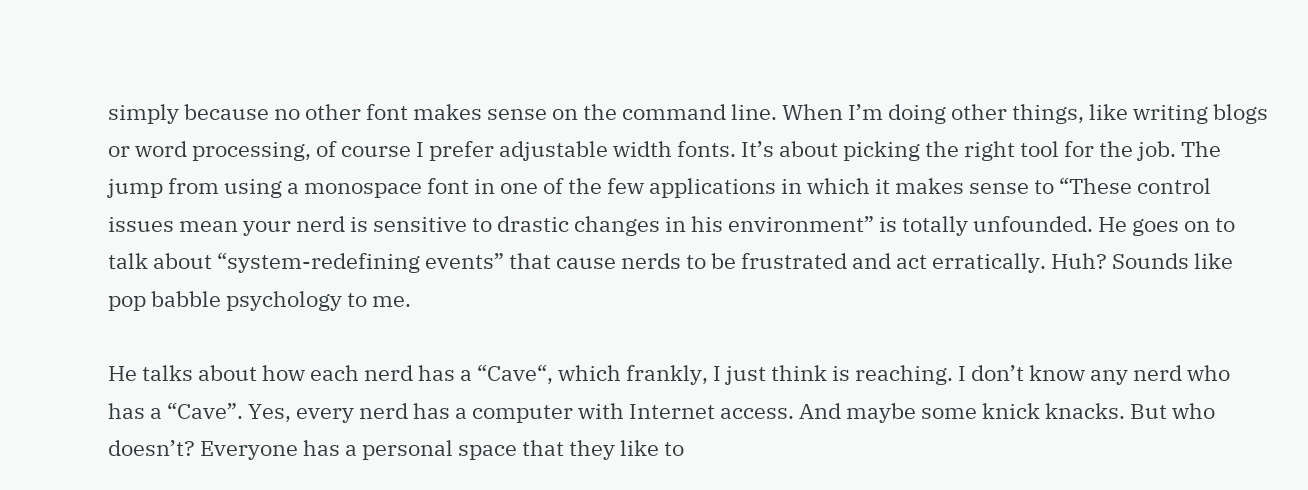simply because no other font makes sense on the command line. When I’m doing other things, like writing blogs or word processing, of course I prefer adjustable width fonts. It’s about picking the right tool for the job. The jump from using a monospace font in one of the few applications in which it makes sense to “These control issues mean your nerd is sensitive to drastic changes in his environment” is totally unfounded. He goes on to talk about “system-redefining events” that cause nerds to be frustrated and act erratically. Huh? Sounds like pop babble psychology to me.

He talks about how each nerd has a “Cave“, which frankly, I just think is reaching. I don’t know any nerd who has a “Cave”. Yes, every nerd has a computer with Internet access. And maybe some knick knacks. But who doesn’t? Everyone has a personal space that they like to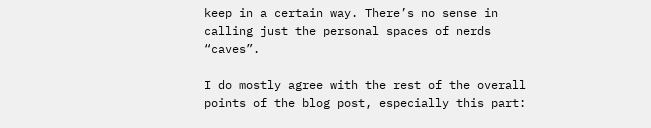keep in a certain way. There’s no sense in calling just the personal spaces of nerds “caves”.

I do mostly agree with the rest of the overall points of the blog post, especially this part: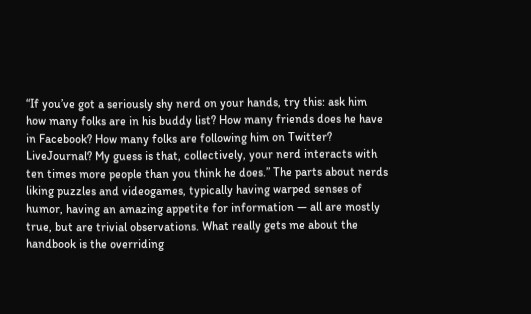“If you’ve got a seriously shy nerd on your hands, try this: ask him how many folks are in his buddy list? How many friends does he have in Facebook? How many folks are following him on Twitter? LiveJournal? My guess is that, collectively, your nerd interacts with ten times more people than you think he does.” The parts about nerds liking puzzles and videogames, typically having warped senses of humor, having an amazing appetite for information — all are mostly true, but are trivial observations. What really gets me about the handbook is the overriding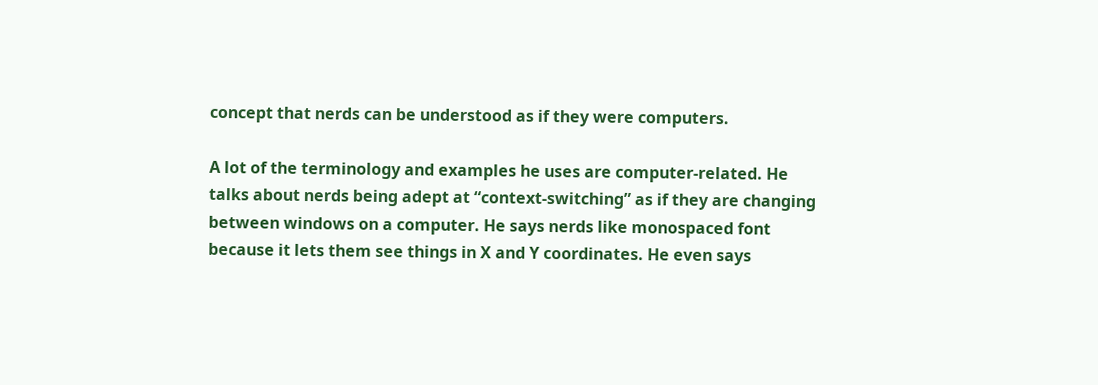concept that nerds can be understood as if they were computers.

A lot of the terminology and examples he uses are computer-related. He talks about nerds being adept at “context-switching” as if they are changing between windows on a computer. He says nerds like monospaced font because it lets them see things in X and Y coordinates. He even says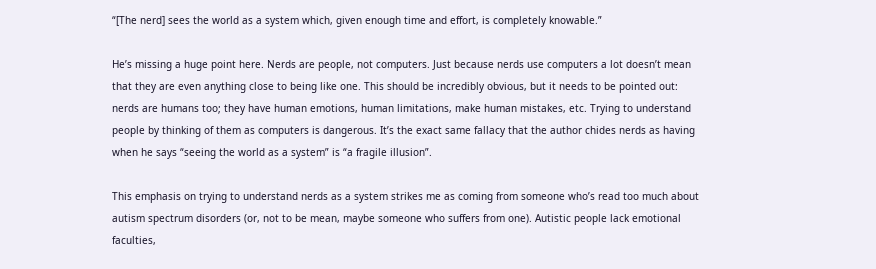“[The nerd] sees the world as a system which, given enough time and effort, is completely knowable.”

He’s missing a huge point here. Nerds are people, not computers. Just because nerds use computers a lot doesn’t mean that they are even anything close to being like one. This should be incredibly obvious, but it needs to be pointed out: nerds are humans too; they have human emotions, human limitations, make human mistakes, etc. Trying to understand people by thinking of them as computers is dangerous. It’s the exact same fallacy that the author chides nerds as having when he says “seeing the world as a system” is “a fragile illusion”.

This emphasis on trying to understand nerds as a system strikes me as coming from someone who’s read too much about autism spectrum disorders (or, not to be mean, maybe someone who suffers from one). Autistic people lack emotional faculties,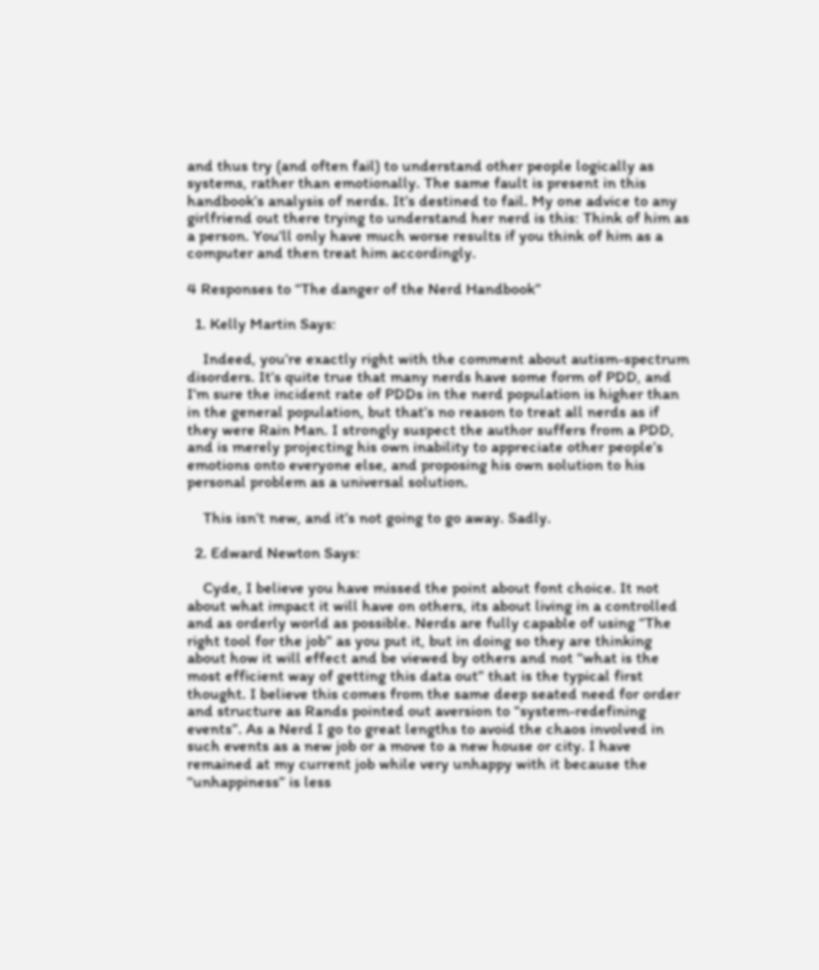and thus try (and often fail) to understand other people logically as systems, rather than emotionally. The same fault is present in this handbook’s analysis of nerds. It’s destined to fail. My one advice to any girlfriend out there trying to understand her nerd is this: Think of him as a person. You’ll only have much worse results if you think of him as a computer and then treat him accordingly.

4 Responses to “The danger of the Nerd Handbook”

  1. Kelly Martin Says:

    Indeed, you’re exactly right with the comment about autism-spectrum disorders. It’s quite true that many nerds have some form of PDD, and I’m sure the incident rate of PDDs in the nerd population is higher than in the general population, but that’s no reason to treat all nerds as if they were Rain Man. I strongly suspect the author suffers from a PDD, and is merely projecting his own inability to appreciate other people’s emotions onto everyone else, and proposing his own solution to his personal problem as a universal solution.

    This isn’t new, and it’s not going to go away. Sadly.

  2. Edward Newton Says:

    Cyde, I believe you have missed the point about font choice. It not about what impact it will have on others, its about living in a controlled and as orderly world as possible. Nerds are fully capable of using “The right tool for the job” as you put it, but in doing so they are thinking about how it will effect and be viewed by others and not “what is the most efficient way of getting this data out” that is the typical first thought. I believe this comes from the same deep seated need for order and structure as Rands pointed out aversion to “system-redefining events”. As a Nerd I go to great lengths to avoid the chaos involved in such events as a new job or a move to a new house or city. I have remained at my current job while very unhappy with it because the “unhappiness” is less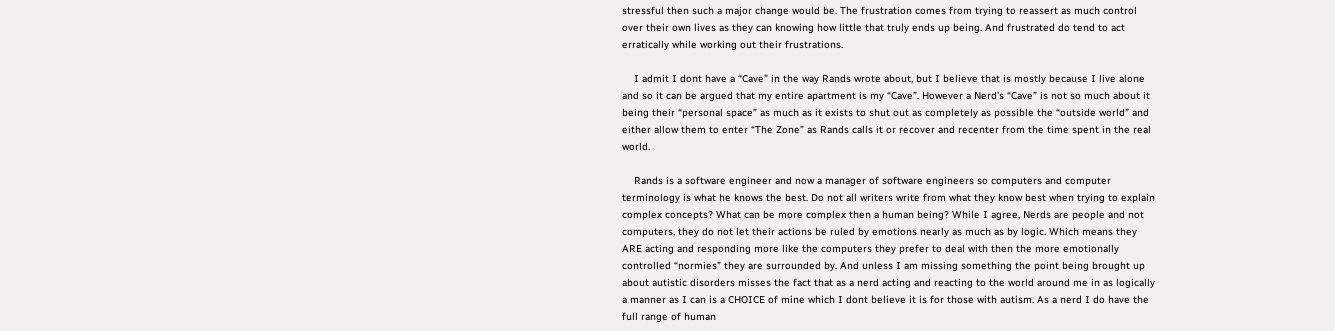stressful then such a major change would be. The frustration comes from trying to reassert as much control over their own lives as they can knowing how little that truly ends up being. And frustrated do tend to act erratically while working out their frustrations.

    I admit I dont have a “Cave” in the way Rands wrote about, but I believe that is mostly because I live alone and so it can be argued that my entire apartment is my “Cave”. However a Nerd’s “Cave” is not so much about it being their “personal space” as much as it exists to shut out as completely as possible the “outside world” and either allow them to enter “The Zone” as Rands calls it or recover and recenter from the time spent in the real world.

    Rands is a software engineer and now a manager of software engineers so computers and computer terminology is what he knows the best. Do not all writers write from what they know best when trying to explain complex concepts? What can be more complex then a human being? While I agree, Nerds are people and not computers, they do not let their actions be ruled by emotions nearly as much as by logic. Which means they ARE acting and responding more like the computers they prefer to deal with then the more emotionally controlled “normies” they are surrounded by. And unless I am missing something the point being brought up about autistic disorders misses the fact that as a nerd acting and reacting to the world around me in as logically a manner as I can is a CHOICE of mine which I dont believe it is for those with autism. As a nerd I do have the full range of human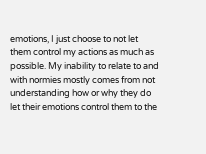emotions, I just choose to not let them control my actions as much as possible. My inability to relate to and with normies mostly comes from not understanding how or why they do let their emotions control them to the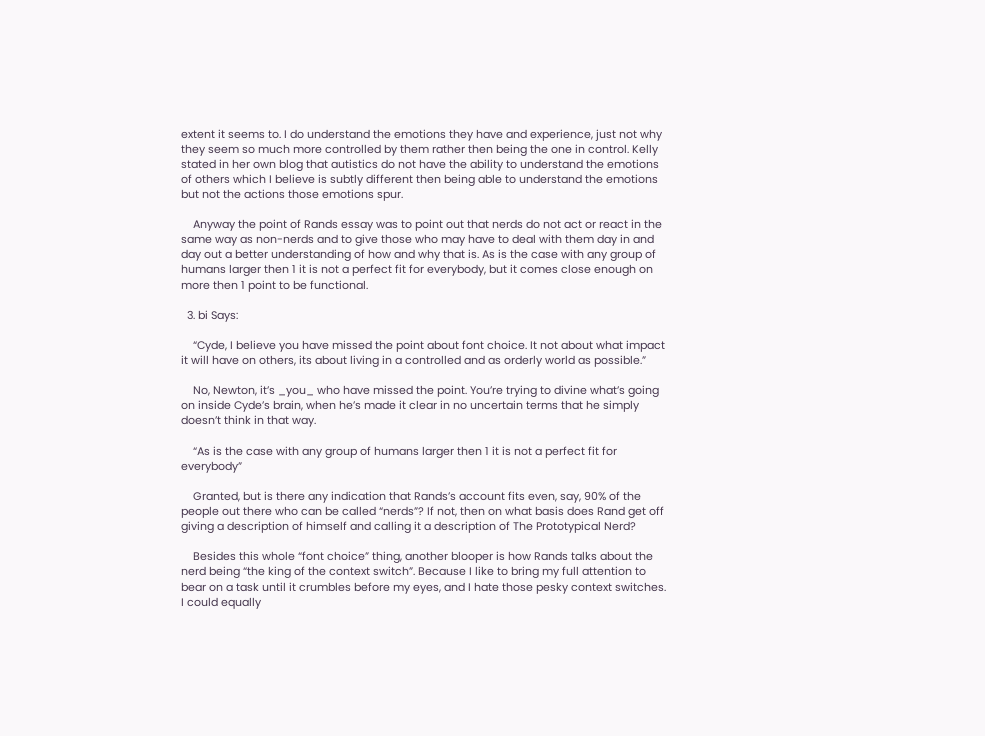extent it seems to. I do understand the emotions they have and experience, just not why they seem so much more controlled by them rather then being the one in control. Kelly stated in her own blog that autistics do not have the ability to understand the emotions of others which I believe is subtly different then being able to understand the emotions but not the actions those emotions spur.

    Anyway the point of Rands essay was to point out that nerds do not act or react in the same way as non-nerds and to give those who may have to deal with them day in and day out a better understanding of how and why that is. As is the case with any group of humans larger then 1 it is not a perfect fit for everybody, but it comes close enough on more then 1 point to be functional.

  3. bi Says:

    “Cyde, I believe you have missed the point about font choice. It not about what impact it will have on others, its about living in a controlled and as orderly world as possible.”

    No, Newton, it’s _you_ who have missed the point. You’re trying to divine what’s going on inside Cyde’s brain, when he’s made it clear in no uncertain terms that he simply doesn’t think in that way.

    “As is the case with any group of humans larger then 1 it is not a perfect fit for everybody”

    Granted, but is there any indication that Rands’s account fits even, say, 90% of the people out there who can be called “nerds”? If not, then on what basis does Rand get off giving a description of himself and calling it a description of The Prototypical Nerd?

    Besides this whole “font choice” thing, another blooper is how Rands talks about the nerd being “the king of the context switch”. Because I like to bring my full attention to bear on a task until it crumbles before my eyes, and I hate those pesky context switches. I could equally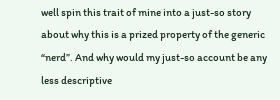well spin this trait of mine into a just-so story about why this is a prized property of the generic “nerd”. And why would my just-so account be any less descriptive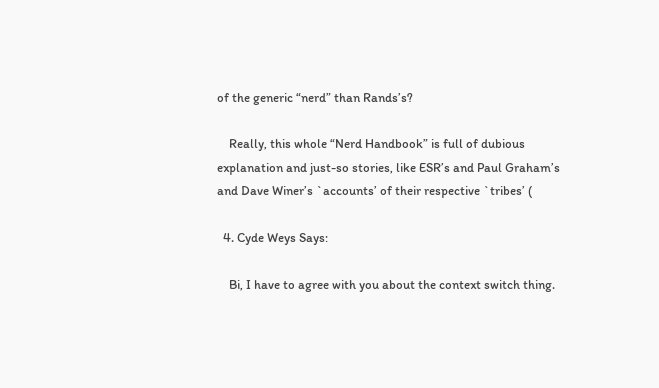of the generic “nerd” than Rands’s?

    Really, this whole “Nerd Handbook” is full of dubious explanation and just-so stories, like ESR’s and Paul Graham’s and Dave Winer’s `accounts’ of their respective `tribes’ (

  4. Cyde Weys Says:

    Bi, I have to agree with you about the context switch thing.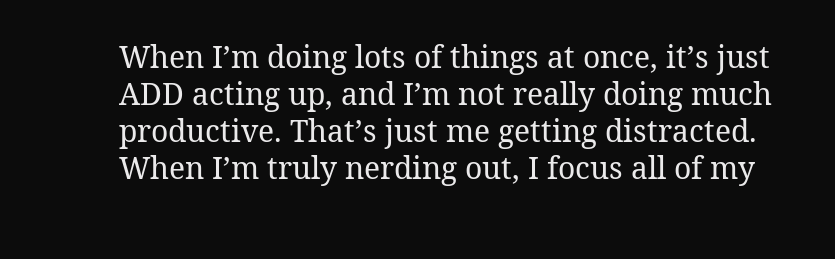When I’m doing lots of things at once, it’s just ADD acting up, and I’m not really doing much productive. That’s just me getting distracted. When I’m truly nerding out, I focus all of my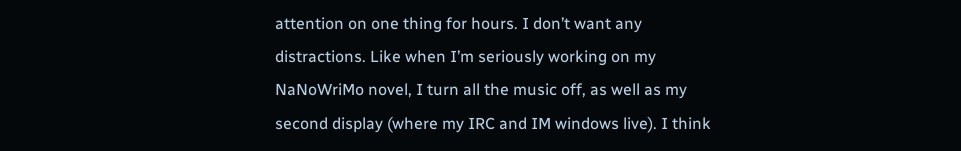attention on one thing for hours. I don’t want any distractions. Like when I’m seriously working on my NaNoWriMo novel, I turn all the music off, as well as my second display (where my IRC and IM windows live). I think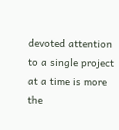devoted attention to a single project at a time is more the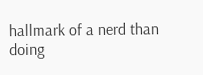hallmark of a nerd than doing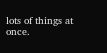lots of things at once.